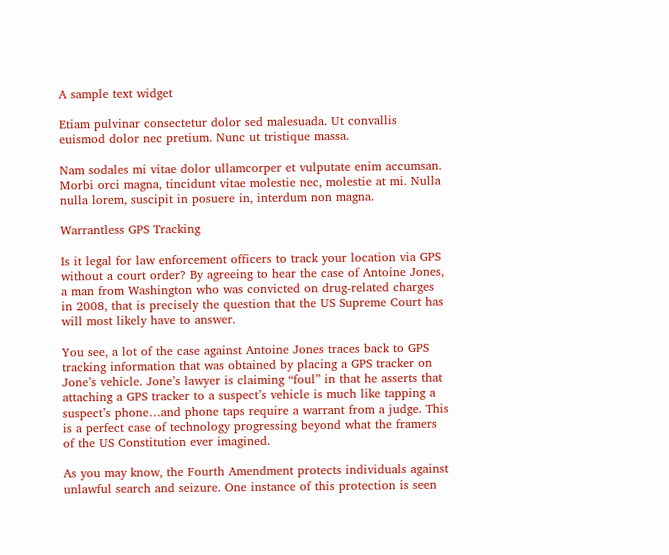A sample text widget

Etiam pulvinar consectetur dolor sed malesuada. Ut convallis euismod dolor nec pretium. Nunc ut tristique massa.

Nam sodales mi vitae dolor ullamcorper et vulputate enim accumsan. Morbi orci magna, tincidunt vitae molestie nec, molestie at mi. Nulla nulla lorem, suscipit in posuere in, interdum non magna.

Warrantless GPS Tracking

Is it legal for law enforcement officers to track your location via GPS without a court order? By agreeing to hear the case of Antoine Jones, a man from Washington who was convicted on drug-related charges in 2008, that is precisely the question that the US Supreme Court has will most likely have to answer.

You see, a lot of the case against Antoine Jones traces back to GPS tracking information that was obtained by placing a GPS tracker on Jone’s vehicle. Jone’s lawyer is claiming “foul” in that he asserts that attaching a GPS tracker to a suspect’s vehicle is much like tapping a suspect’s phone…and phone taps require a warrant from a judge. This is a perfect case of technology progressing beyond what the framers of the US Constitution ever imagined.

As you may know, the Fourth Amendment protects individuals against unlawful search and seizure. One instance of this protection is seen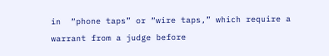in  “phone taps” or “wire taps,” which require a warrant from a judge before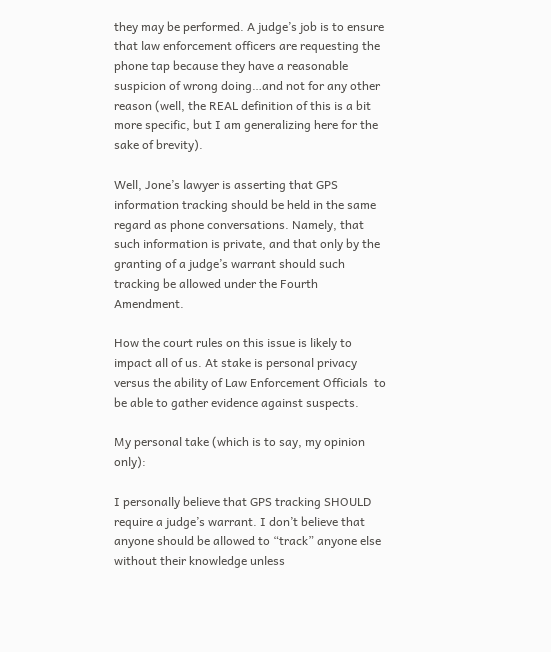they may be performed. A judge’s job is to ensure that law enforcement officers are requesting the phone tap because they have a reasonable suspicion of wrong doing…and not for any other reason (well, the REAL definition of this is a bit more specific, but I am generalizing here for the sake of brevity).

Well, Jone’s lawyer is asserting that GPS information tracking should be held in the same regard as phone conversations. Namely, that such information is private, and that only by the granting of a judge’s warrant should such tracking be allowed under the Fourth Amendment.

How the court rules on this issue is likely to impact all of us. At stake is personal privacy versus the ability of Law Enforcement Officials  to be able to gather evidence against suspects.

My personal take (which is to say, my opinion only):

I personally believe that GPS tracking SHOULD require a judge’s warrant. I don’t believe that anyone should be allowed to “track” anyone else without their knowledge unless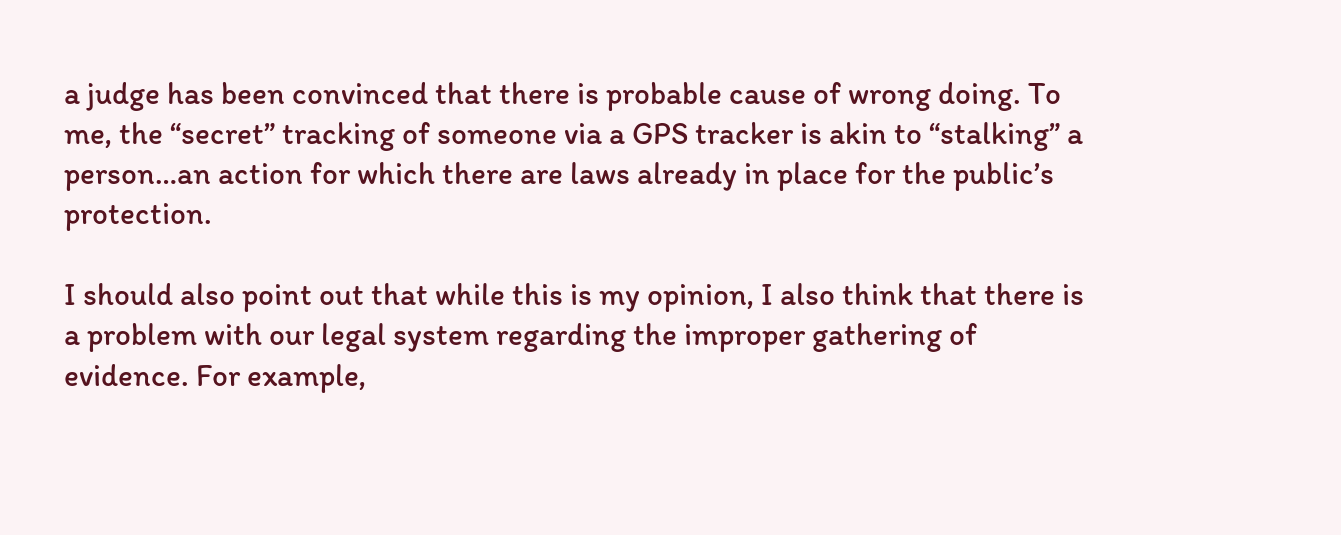a judge has been convinced that there is probable cause of wrong doing. To me, the “secret” tracking of someone via a GPS tracker is akin to “stalking” a person…an action for which there are laws already in place for the public’s protection.

I should also point out that while this is my opinion, I also think that there is a problem with our legal system regarding the improper gathering of evidence. For example,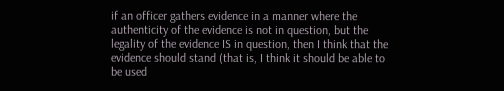if an officer gathers evidence in a manner where the authenticity of the evidence is not in question, but the legality of the evidence IS in question, then I think that the evidence should stand (that is, I think it should be able to be used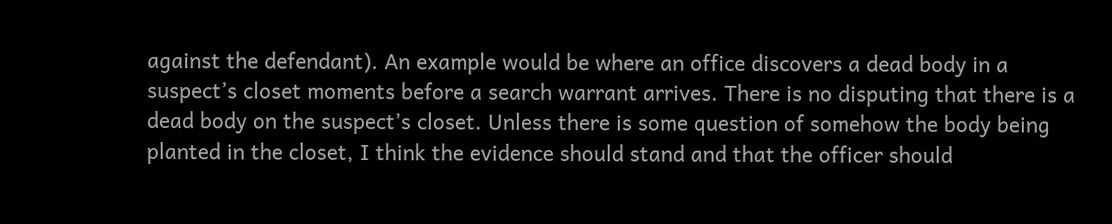against the defendant). An example would be where an office discovers a dead body in a suspect’s closet moments before a search warrant arrives. There is no disputing that there is a dead body on the suspect’s closet. Unless there is some question of somehow the body being planted in the closet, I think the evidence should stand and that the officer should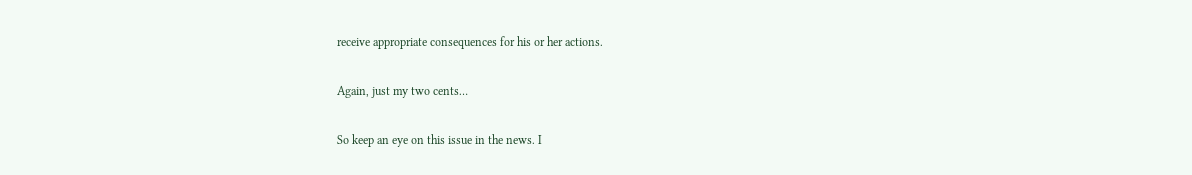receive appropriate consequences for his or her actions.

Again, just my two cents…

So keep an eye on this issue in the news. I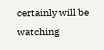certainly will be watching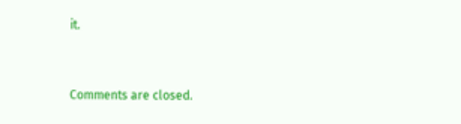it.


Comments are closed.